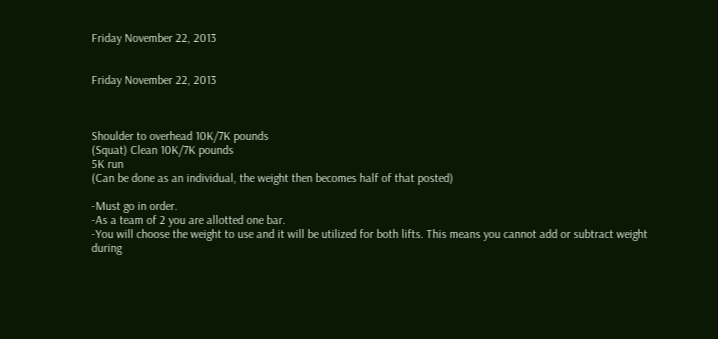Friday November 22, 2013


Friday November 22, 2013



Shoulder to overhead 10K/7K pounds
(Squat) Clean 10K/7K pounds
5K run
(Can be done as an individual, the weight then becomes half of that posted)

-Must go in order.
-As a team of 2 you are allotted one bar.
-You will choose the weight to use and it will be utilized for both lifts. This means you cannot add or subtract weight during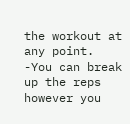the workout at any point.
-You can break up the reps however you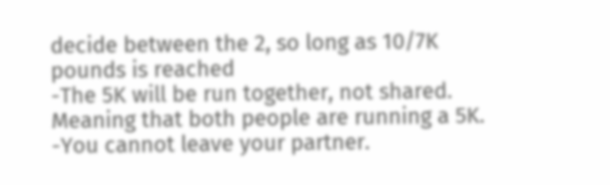decide between the 2, so long as 10/7K pounds is reached
-The 5K will be run together, not shared. Meaning that both people are running a 5K.
-You cannot leave your partner.